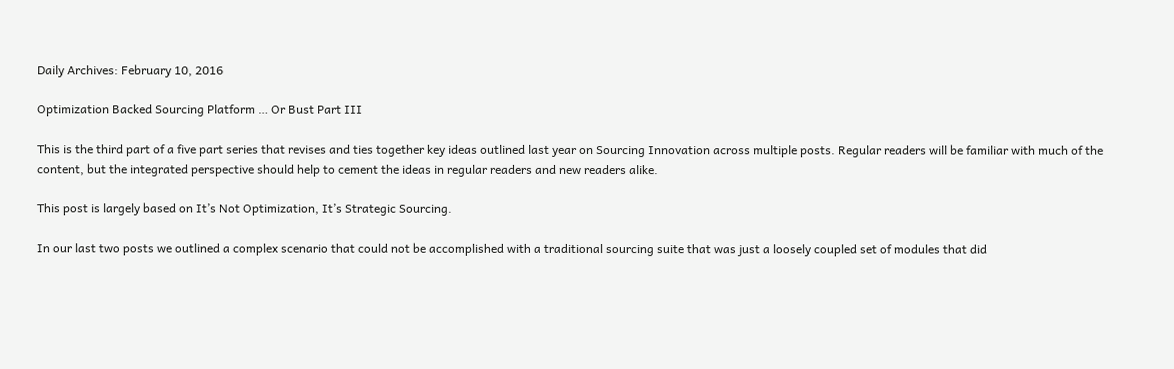Daily Archives: February 10, 2016

Optimization Backed Sourcing Platform … Or Bust Part III

This is the third part of a five part series that revises and ties together key ideas outlined last year on Sourcing Innovation across multiple posts. Regular readers will be familiar with much of the content, but the integrated perspective should help to cement the ideas in regular readers and new readers alike.

This post is largely based on It’s Not Optimization, It’s Strategic Sourcing.

In our last two posts we outlined a complex scenario that could not be accomplished with a traditional sourcing suite that was just a loosely coupled set of modules that did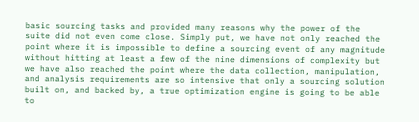basic sourcing tasks and provided many reasons why the power of the suite did not even come close. Simply put, we have not only reached the point where it is impossible to define a sourcing event of any magnitude without hitting at least a few of the nine dimensions of complexity but we have also reached the point where the data collection, manipulation, and analysis requirements are so intensive that only a sourcing solution built on, and backed by, a true optimization engine is going to be able to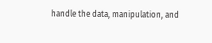handle the data, manipulation, and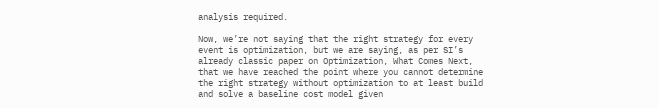analysis required.

Now, we’re not saying that the right strategy for every event is optimization, but we are saying, as per SI’s already classic paper on Optimization, What Comes Next, that we have reached the point where you cannot determine the right strategy without optimization to at least build and solve a baseline cost model given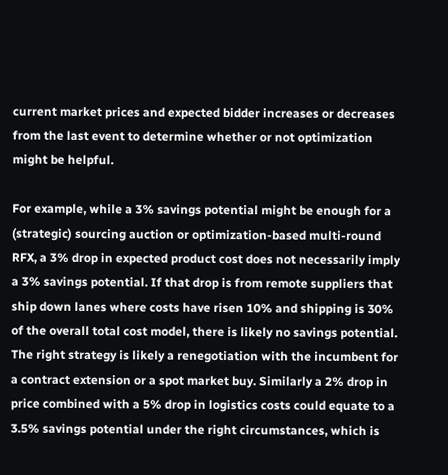current market prices and expected bidder increases or decreases from the last event to determine whether or not optimization might be helpful.

For example, while a 3% savings potential might be enough for a (strategic) sourcing auction or optimization-based multi-round RFX, a 3% drop in expected product cost does not necessarily imply a 3% savings potential. If that drop is from remote suppliers that ship down lanes where costs have risen 10% and shipping is 30% of the overall total cost model, there is likely no savings potential. The right strategy is likely a renegotiation with the incumbent for a contract extension or a spot market buy. Similarly a 2% drop in price combined with a 5% drop in logistics costs could equate to a 3.5% savings potential under the right circumstances, which is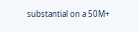substantial on a 50M+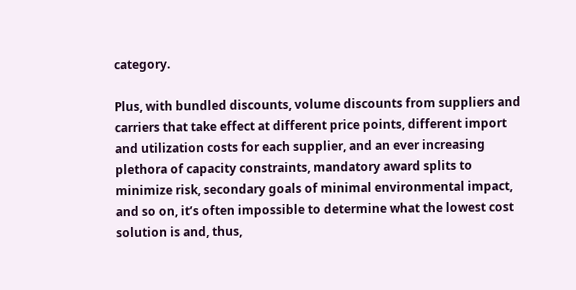category.

Plus, with bundled discounts, volume discounts from suppliers and carriers that take effect at different price points, different import and utilization costs for each supplier, and an ever increasing plethora of capacity constraints, mandatory award splits to minimize risk, secondary goals of minimal environmental impact, and so on, it’s often impossible to determine what the lowest cost solution is and, thus,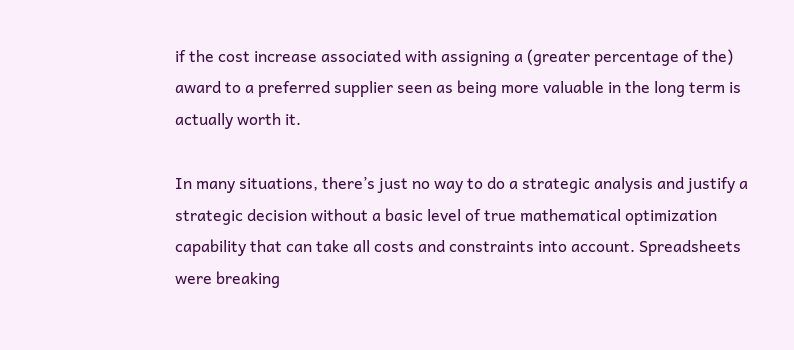if the cost increase associated with assigning a (greater percentage of the) award to a preferred supplier seen as being more valuable in the long term is actually worth it.

In many situations, there’s just no way to do a strategic analysis and justify a strategic decision without a basic level of true mathematical optimization capability that can take all costs and constraints into account. Spreadsheets were breaking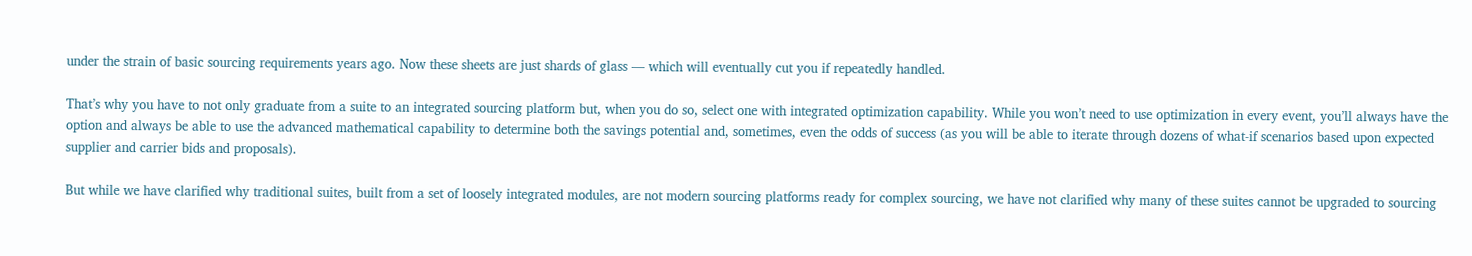under the strain of basic sourcing requirements years ago. Now these sheets are just shards of glass — which will eventually cut you if repeatedly handled.

That’s why you have to not only graduate from a suite to an integrated sourcing platform but, when you do so, select one with integrated optimization capability. While you won’t need to use optimization in every event, you’ll always have the option and always be able to use the advanced mathematical capability to determine both the savings potential and, sometimes, even the odds of success (as you will be able to iterate through dozens of what-if scenarios based upon expected supplier and carrier bids and proposals).

But while we have clarified why traditional suites, built from a set of loosely integrated modules, are not modern sourcing platforms ready for complex sourcing, we have not clarified why many of these suites cannot be upgraded to sourcing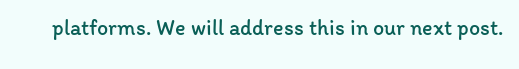platforms. We will address this in our next post.